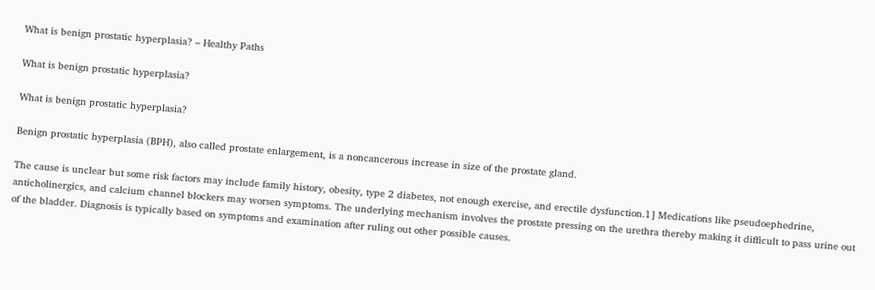What is benign prostatic hyperplasia? – Healthy Paths

What is benign prostatic hyperplasia?

What is benign prostatic hyperplasia?

Benign prostatic hyperplasia (BPH), also called prostate enlargement, is a noncancerous increase in size of the prostate gland.

The cause is unclear but some risk factors may include family history, obesity, type 2 diabetes, not enough exercise, and erectile dysfunction.1] Medications like pseudoephedrine, anticholinergics, and calcium channel blockers may worsen symptoms. The underlying mechanism involves the prostate pressing on the urethra thereby making it difficult to pass urine out of the bladder. Diagnosis is typically based on symptoms and examination after ruling out other possible causes.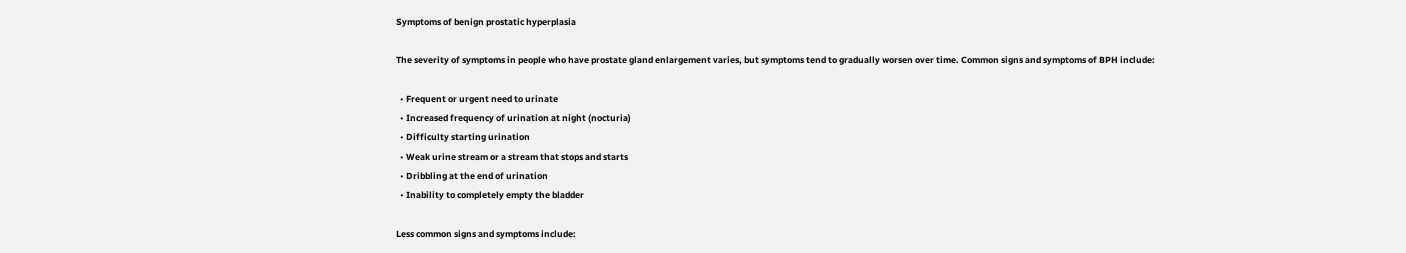Symptoms of benign prostatic hyperplasia

The severity of symptoms in people who have prostate gland enlargement varies, but symptoms tend to gradually worsen over time. Common signs and symptoms of BPH include:

  • Frequent or urgent need to urinate
  • Increased frequency of urination at night (nocturia)
  • Difficulty starting urination
  • Weak urine stream or a stream that stops and starts
  • Dribbling at the end of urination
  • Inability to completely empty the bladder

Less common signs and symptoms include: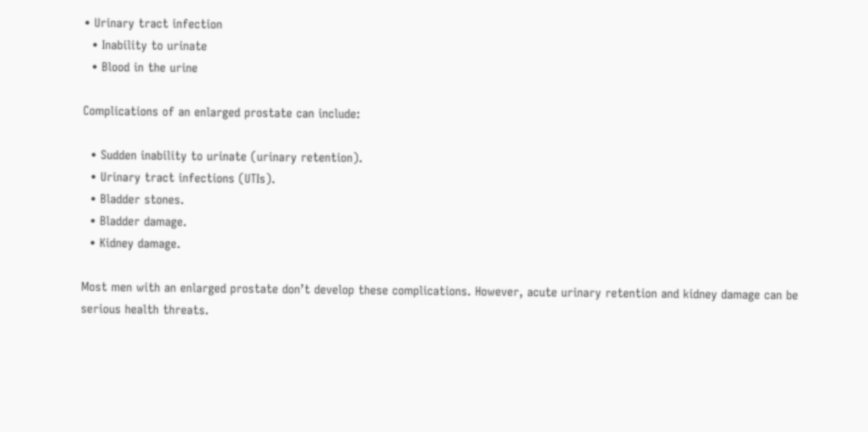• Urinary tract infection
  • Inability to urinate
  • Blood in the urine

Complications of an enlarged prostate can include:

  • Sudden inability to urinate (urinary retention).
  • Urinary tract infections (UTIs).
  • Bladder stones.
  • Bladder damage.
  • Kidney damage.

Most men with an enlarged prostate don’t develop these complications. However, acute urinary retention and kidney damage can be serious health threats.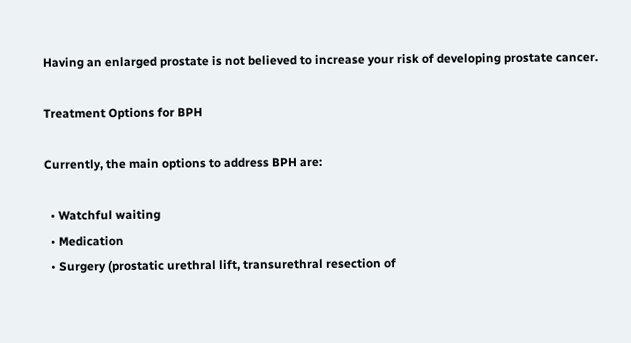Having an enlarged prostate is not believed to increase your risk of developing prostate cancer.

Treatment Options for BPH

Currently, the main options to address BPH are:

  • Watchful waiting
  • Medication
  • Surgery (prostatic urethral lift, transurethral resection of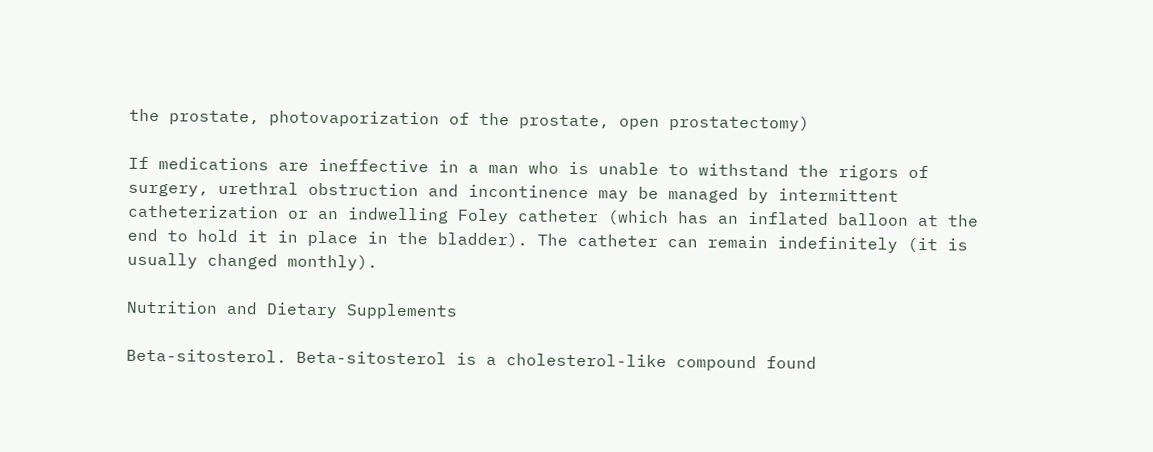the prostate, photovaporization of the prostate, open prostatectomy)

If medications are ineffective in a man who is unable to withstand the rigors of surgery, urethral obstruction and incontinence may be managed by intermittent catheterization or an indwelling Foley catheter (which has an inflated balloon at the end to hold it in place in the bladder). The catheter can remain indefinitely (it is usually changed monthly).

Nutrition and Dietary Supplements

Beta-sitosterol. Beta-sitosterol is a cholesterol-like compound found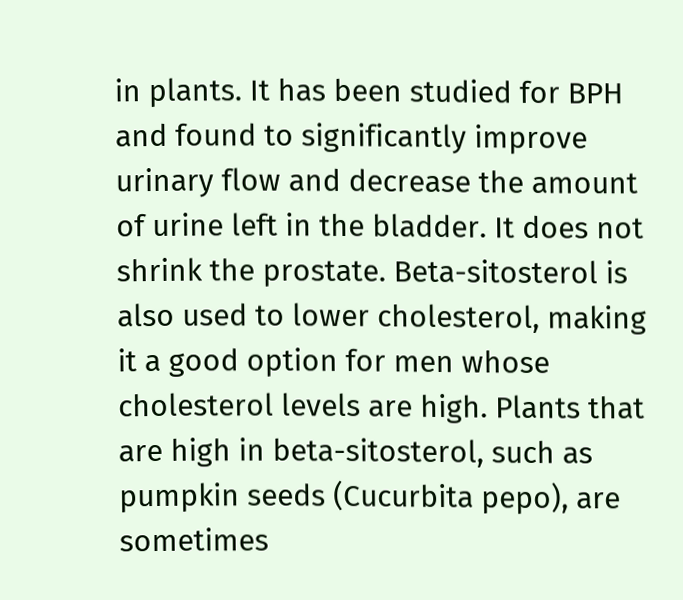in plants. It has been studied for BPH and found to significantly improve urinary flow and decrease the amount of urine left in the bladder. It does not shrink the prostate. Beta-sitosterol is also used to lower cholesterol, making it a good option for men whose cholesterol levels are high. Plants that are high in beta-sitosterol, such as pumpkin seeds (Cucurbita pepo), are sometimes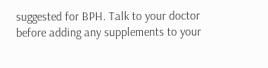suggested for BPH. Talk to your doctor before adding any supplements to your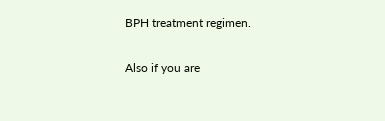BPH treatment regimen.

Also if you are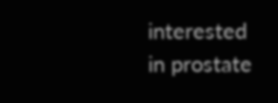interested in prostate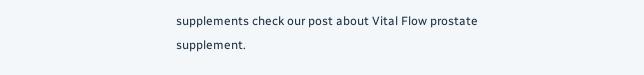supplements check our post about Vital Flow prostate supplement.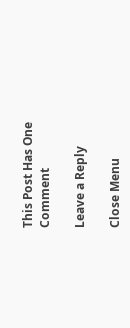This Post Has One Comment

Leave a Reply

Close Menu